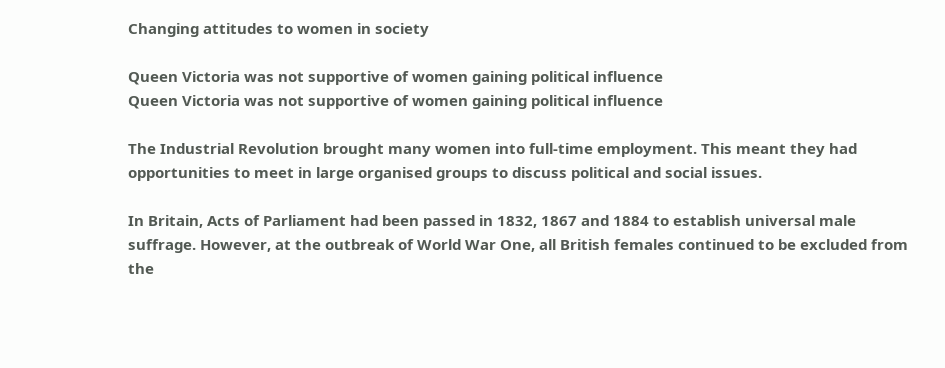Changing attitudes to women in society

Queen Victoria was not supportive of women gaining political influence
Queen Victoria was not supportive of women gaining political influence

The Industrial Revolution brought many women into full-time employment. This meant they had opportunities to meet in large organised groups to discuss political and social issues.

In Britain, Acts of Parliament had been passed in 1832, 1867 and 1884 to establish universal male suffrage. However, at the outbreak of World War One, all British females continued to be excluded from the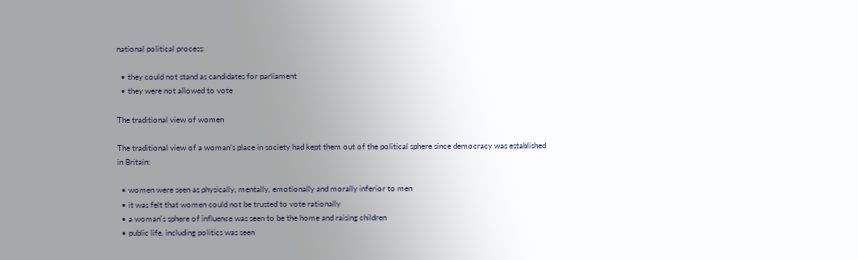national political process:

  • they could not stand as candidates for parliament
  • they were not allowed to vote

The traditional view of women

The traditional view of a woman’s place in society had kept them out of the political sphere since democracy was established in Britain:

  • women were seen as physically, mentally, emotionally and morally inferior to men
  • it was felt that women could not be trusted to vote rationally
  • a woman's sphere of influence was seen to be the home and raising children
  • public life, including politics was seen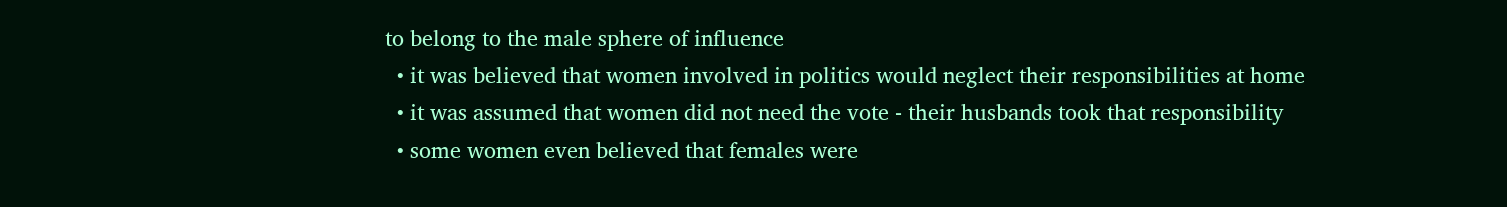to belong to the male sphere of influence
  • it was believed that women involved in politics would neglect their responsibilities at home
  • it was assumed that women did not need the vote - their husbands took that responsibility
  • some women even believed that females were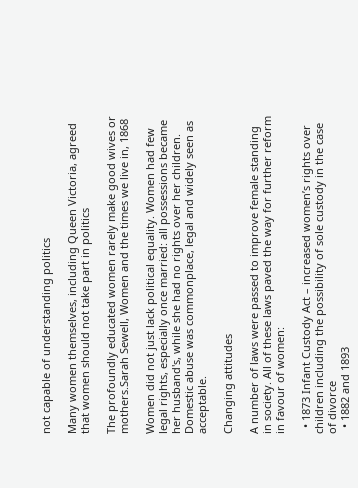not capable of understanding politics

Many women themselves, including Queen Victoria, agreed that women should not take part in politics

The profoundly educated women rarely make good wives or mothers.Sarah Sewell, Women and the times we live in, 1868

Women did not just lack political equality. Women had few legal rights, especially once married: all possessions became her husband's, while she had no rights over her children. Domestic abuse was commonplace, legal and widely seen as acceptable.

Changing attitudes

A number of laws were passed to improve female standing in society. All of these laws paved the way for further reform in favour of women:

  • 1873 Infant Custody Act – increased women’s rights over children including the possibility of sole custody in the case of divorce
  • 1882 and 1893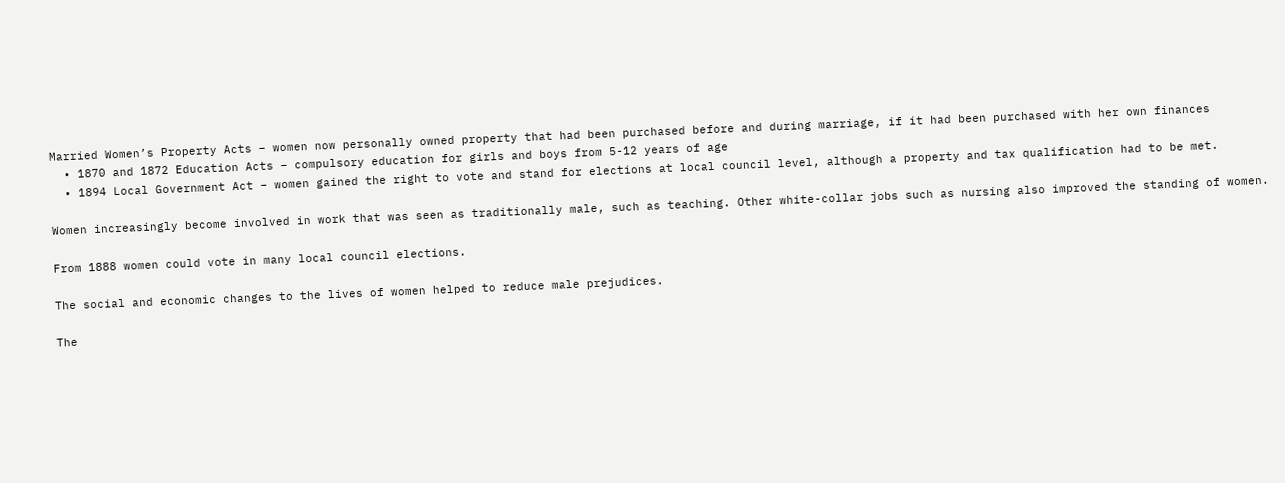Married Women’s Property Acts – women now personally owned property that had been purchased before and during marriage, if it had been purchased with her own finances
  • 1870 and 1872 Education Acts – compulsory education for girls and boys from 5-12 years of age
  • 1894 Local Government Act – women gained the right to vote and stand for elections at local council level, although a property and tax qualification had to be met.

Women increasingly become involved in work that was seen as traditionally male, such as teaching. Other white-collar jobs such as nursing also improved the standing of women.

From 1888 women could vote in many local council elections.

The social and economic changes to the lives of women helped to reduce male prejudices.

The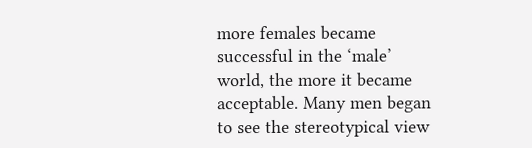more females became successful in the ‘male’ world, the more it became acceptable. Many men began to see the stereotypical view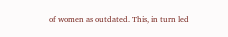of women as outdated. This, in turn led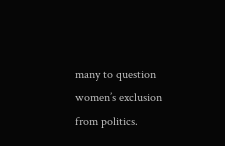many to question women’s exclusion from politics.